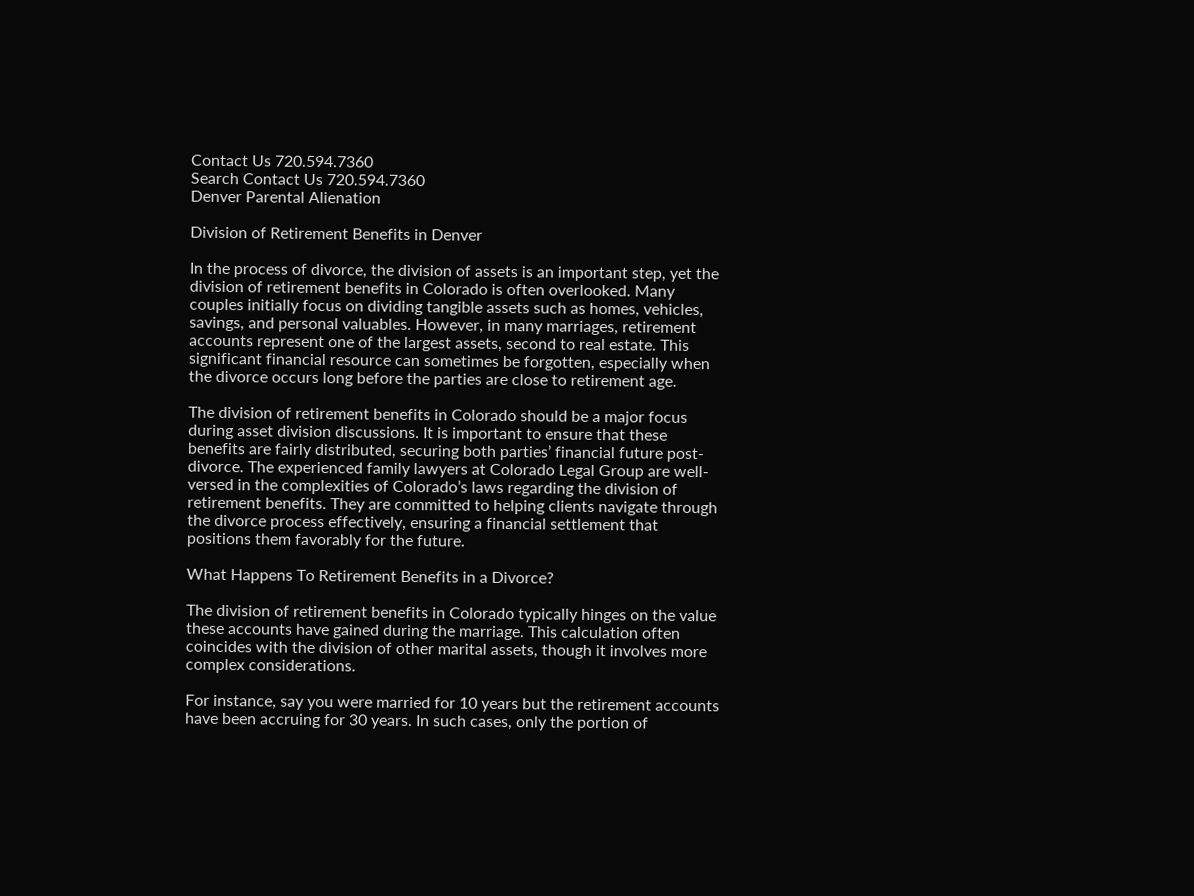Contact Us 720.594.7360
Search Contact Us 720.594.7360
Denver Parental Alienation

Division of Retirement Benefits in Denver

In the process of divorce, the division of assets is an important step, yet the division of retirement benefits in Colorado is often overlooked. Many couples initially focus on dividing tangible assets such as homes, vehicles, savings, and personal valuables. However, in many marriages, retirement accounts represent one of the largest assets, second to real estate. This significant financial resource can sometimes be forgotten, especially when the divorce occurs long before the parties are close to retirement age.

The division of retirement benefits in Colorado should be a major focus during asset division discussions. It is important to ensure that these benefits are fairly distributed, securing both parties’ financial future post-divorce. The experienced family lawyers at Colorado Legal Group are well-versed in the complexities of Colorado’s laws regarding the division of retirement benefits. They are committed to helping clients navigate through the divorce process effectively, ensuring a financial settlement that positions them favorably for the future.

What Happens To Retirement Benefits in a Divorce?

The division of retirement benefits in Colorado typically hinges on the value these accounts have gained during the marriage. This calculation often coincides with the division of other marital assets, though it involves more complex considerations.

For instance, say you were married for 10 years but the retirement accounts have been accruing for 30 years. In such cases, only the portion of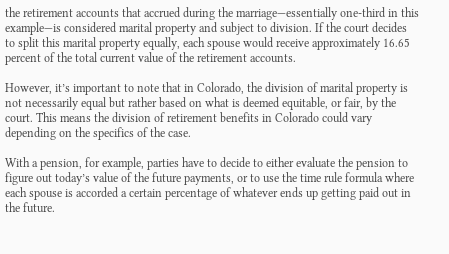the retirement accounts that accrued during the marriage—essentially one-third in this example—is considered marital property and subject to division. If the court decides to split this marital property equally, each spouse would receive approximately 16.65 percent of the total current value of the retirement accounts.

However, it’s important to note that in Colorado, the division of marital property is not necessarily equal but rather based on what is deemed equitable, or fair, by the court. This means the division of retirement benefits in Colorado could vary depending on the specifics of the case.

With a pension, for example, parties have to decide to either evaluate the pension to figure out today’s value of the future payments, or to use the time rule formula where each spouse is accorded a certain percentage of whatever ends up getting paid out in the future.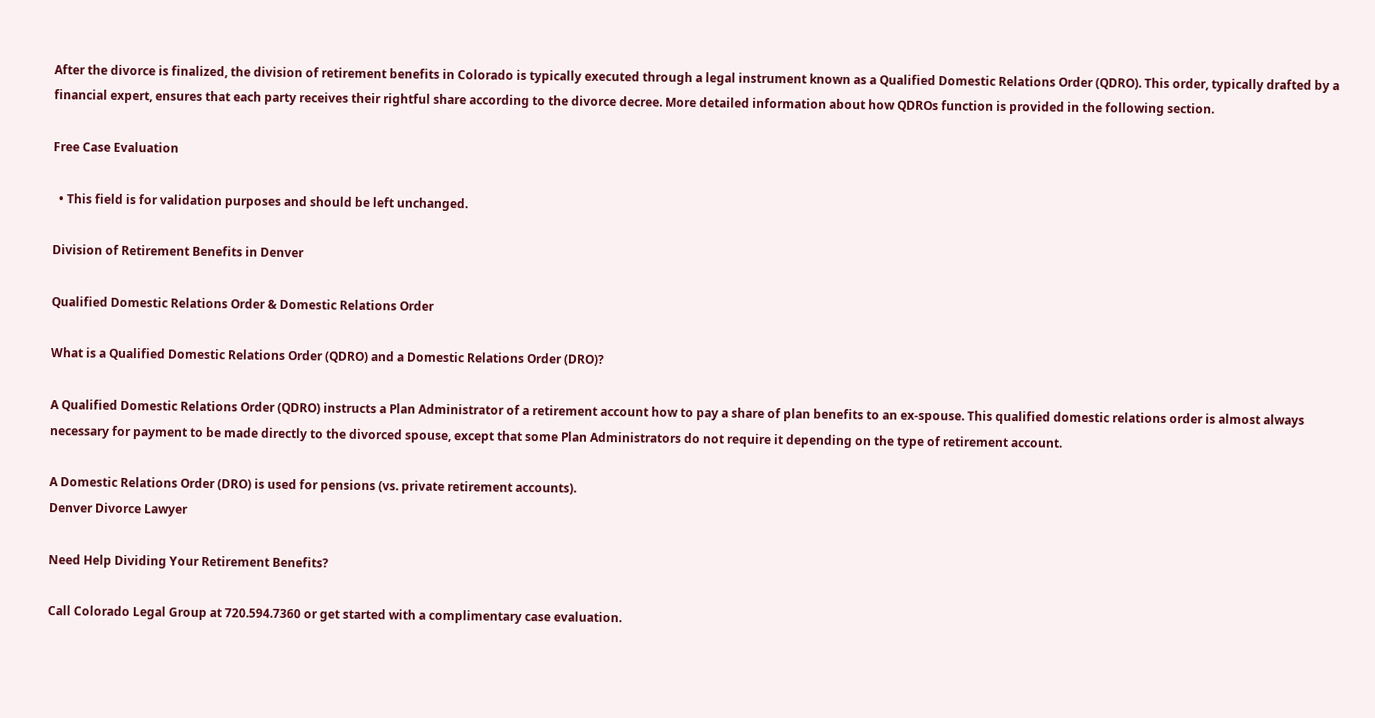After the divorce is finalized, the division of retirement benefits in Colorado is typically executed through a legal instrument known as a Qualified Domestic Relations Order (QDRO). This order, typically drafted by a financial expert, ensures that each party receives their rightful share according to the divorce decree. More detailed information about how QDROs function is provided in the following section.

Free Case Evaluation

  • This field is for validation purposes and should be left unchanged.

Division of Retirement Benefits in Denver

Qualified Domestic Relations Order & Domestic Relations Order

What is a Qualified Domestic Relations Order (QDRO) and a Domestic Relations Order (DRO)?

A Qualified Domestic Relations Order (QDRO) instructs a Plan Administrator of a retirement account how to pay a share of plan benefits to an ex-spouse. This qualified domestic relations order is almost always necessary for payment to be made directly to the divorced spouse, except that some Plan Administrators do not require it depending on the type of retirement account.

A Domestic Relations Order (DRO) is used for pensions (vs. private retirement accounts).
Denver Divorce Lawyer

Need Help Dividing Your Retirement Benefits?

Call Colorado Legal Group at 720.594.7360 or get started with a complimentary case evaluation.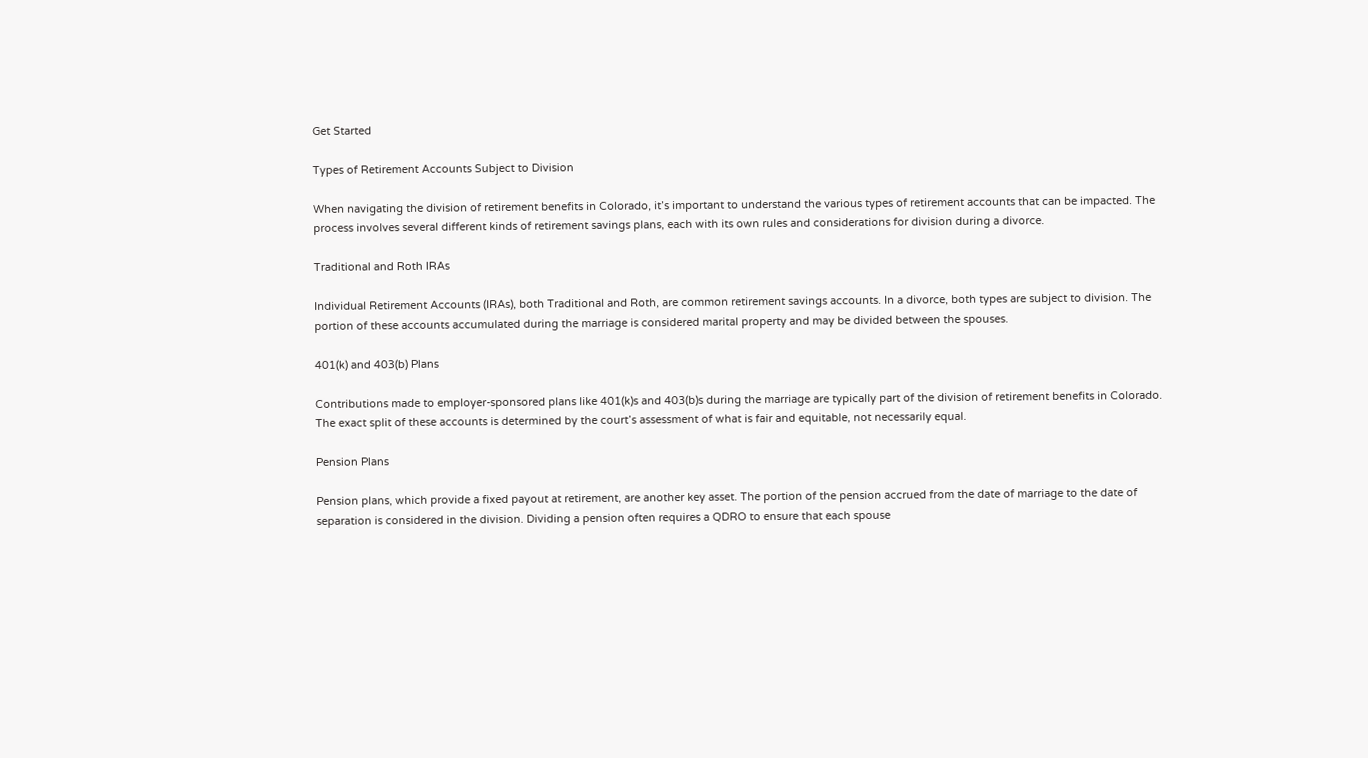Get Started

Types of Retirement Accounts Subject to Division

When navigating the division of retirement benefits in Colorado, it’s important to understand the various types of retirement accounts that can be impacted. The process involves several different kinds of retirement savings plans, each with its own rules and considerations for division during a divorce.

Traditional and Roth IRAs

Individual Retirement Accounts (IRAs), both Traditional and Roth, are common retirement savings accounts. In a divorce, both types are subject to division. The portion of these accounts accumulated during the marriage is considered marital property and may be divided between the spouses.

401(k) and 403(b) Plans

Contributions made to employer-sponsored plans like 401(k)s and 403(b)s during the marriage are typically part of the division of retirement benefits in Colorado. The exact split of these accounts is determined by the court’s assessment of what is fair and equitable, not necessarily equal.

Pension Plans

Pension plans, which provide a fixed payout at retirement, are another key asset. The portion of the pension accrued from the date of marriage to the date of separation is considered in the division. Dividing a pension often requires a QDRO to ensure that each spouse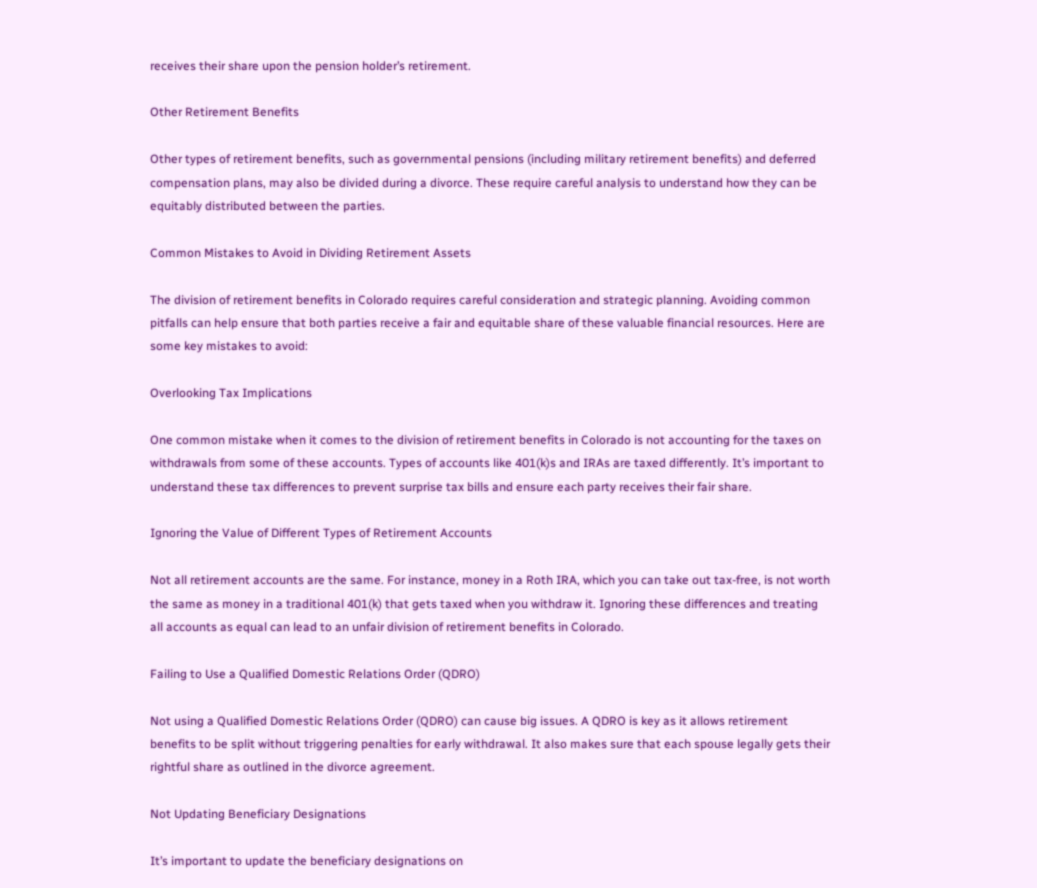receives their share upon the pension holder’s retirement.

Other Retirement Benefits

Other types of retirement benefits, such as governmental pensions (including military retirement benefits) and deferred compensation plans, may also be divided during a divorce. These require careful analysis to understand how they can be equitably distributed between the parties.

Common Mistakes to Avoid in Dividing Retirement Assets

The division of retirement benefits in Colorado requires careful consideration and strategic planning. Avoiding common pitfalls can help ensure that both parties receive a fair and equitable share of these valuable financial resources. Here are some key mistakes to avoid:

Overlooking Tax Implications

One common mistake when it comes to the division of retirement benefits in Colorado is not accounting for the taxes on withdrawals from some of these accounts. Types of accounts like 401(k)s and IRAs are taxed differently. It’s important to understand these tax differences to prevent surprise tax bills and ensure each party receives their fair share.

Ignoring the Value of Different Types of Retirement Accounts

Not all retirement accounts are the same. For instance, money in a Roth IRA, which you can take out tax-free, is not worth the same as money in a traditional 401(k) that gets taxed when you withdraw it. Ignoring these differences and treating all accounts as equal can lead to an unfair division of retirement benefits in Colorado.

Failing to Use a Qualified Domestic Relations Order (QDRO)

Not using a Qualified Domestic Relations Order (QDRO) can cause big issues. A QDRO is key as it allows retirement benefits to be split without triggering penalties for early withdrawal. It also makes sure that each spouse legally gets their rightful share as outlined in the divorce agreement.

Not Updating Beneficiary Designations

It’s important to update the beneficiary designations on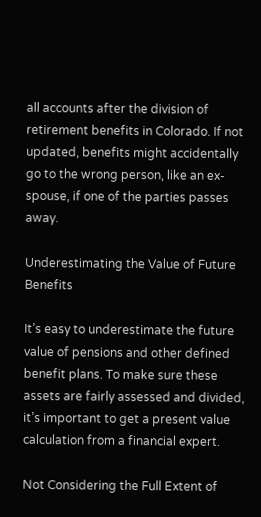all accounts after the division of retirement benefits in Colorado. If not updated, benefits might accidentally go to the wrong person, like an ex-spouse, if one of the parties passes away.

Underestimating the Value of Future Benefits

It’s easy to underestimate the future value of pensions and other defined benefit plans. To make sure these assets are fairly assessed and divided, it’s important to get a present value calculation from a financial expert.

Not Considering the Full Extent of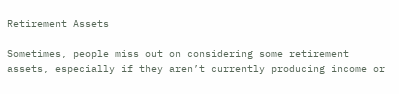Retirement Assets

Sometimes, people miss out on considering some retirement assets, especially if they aren’t currently producing income or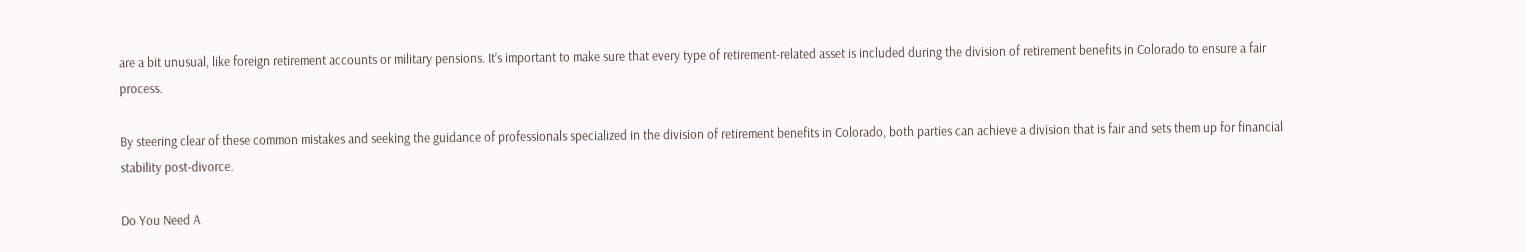are a bit unusual, like foreign retirement accounts or military pensions. It’s important to make sure that every type of retirement-related asset is included during the division of retirement benefits in Colorado to ensure a fair process.

By steering clear of these common mistakes and seeking the guidance of professionals specialized in the division of retirement benefits in Colorado, both parties can achieve a division that is fair and sets them up for financial stability post-divorce.

Do You Need A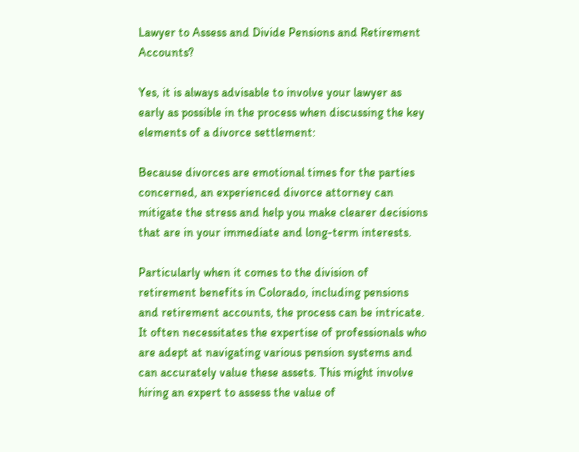Lawyer to Assess and Divide Pensions and Retirement Accounts?

Yes, it is always advisable to involve your lawyer as early as possible in the process when discussing the key elements of a divorce settlement:

Because divorces are emotional times for the parties concerned, an experienced divorce attorney can mitigate the stress and help you make clearer decisions that are in your immediate and long-term interests.

Particularly when it comes to the division of retirement benefits in Colorado, including pensions and retirement accounts, the process can be intricate. It often necessitates the expertise of professionals who are adept at navigating various pension systems and can accurately value these assets. This might involve hiring an expert to assess the value of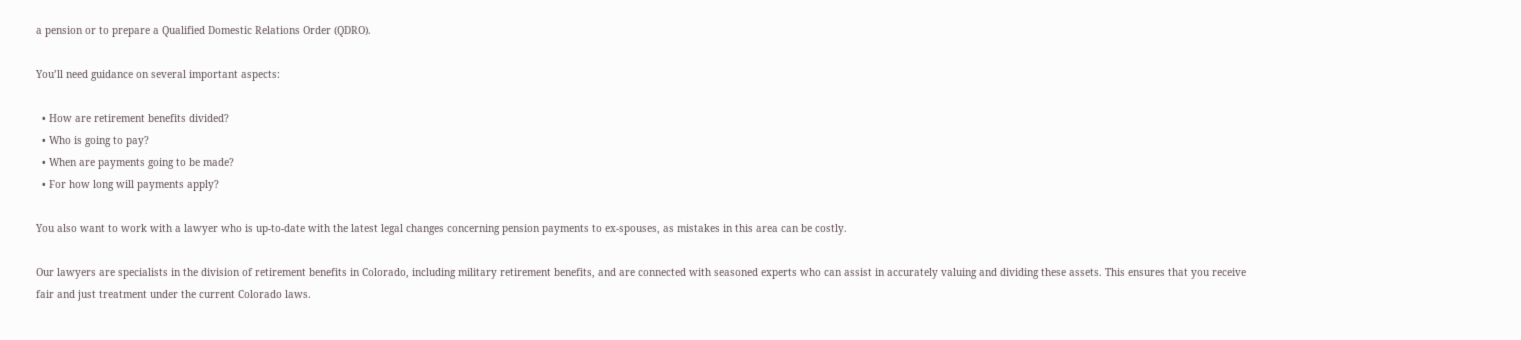a pension or to prepare a Qualified Domestic Relations Order (QDRO).

You’ll need guidance on several important aspects:

  • How are retirement benefits divided?
  • Who is going to pay?
  • When are payments going to be made?
  • For how long will payments apply?

You also want to work with a lawyer who is up-to-date with the latest legal changes concerning pension payments to ex-spouses, as mistakes in this area can be costly.

Our lawyers are specialists in the division of retirement benefits in Colorado, including military retirement benefits, and are connected with seasoned experts who can assist in accurately valuing and dividing these assets. This ensures that you receive fair and just treatment under the current Colorado laws.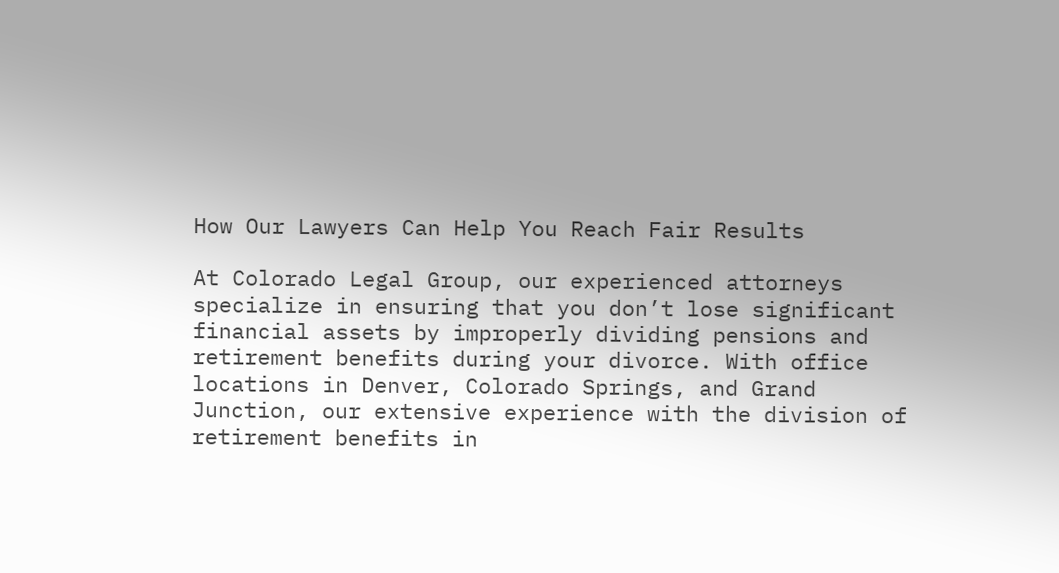How Our Lawyers Can Help You Reach Fair Results

At Colorado Legal Group, our experienced attorneys specialize in ensuring that you don’t lose significant financial assets by improperly dividing pensions and retirement benefits during your divorce. With office locations in Denver, Colorado Springs, and Grand Junction, our extensive experience with the division of retirement benefits in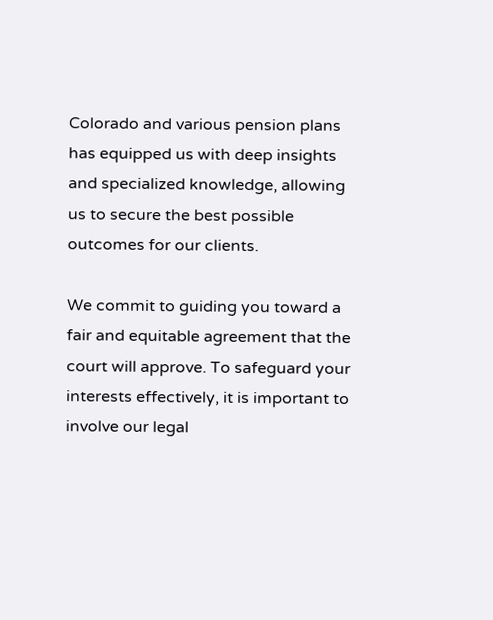Colorado and various pension plans has equipped us with deep insights and specialized knowledge, allowing us to secure the best possible outcomes for our clients.

We commit to guiding you toward a fair and equitable agreement that the court will approve. To safeguard your interests effectively, it is important to involve our legal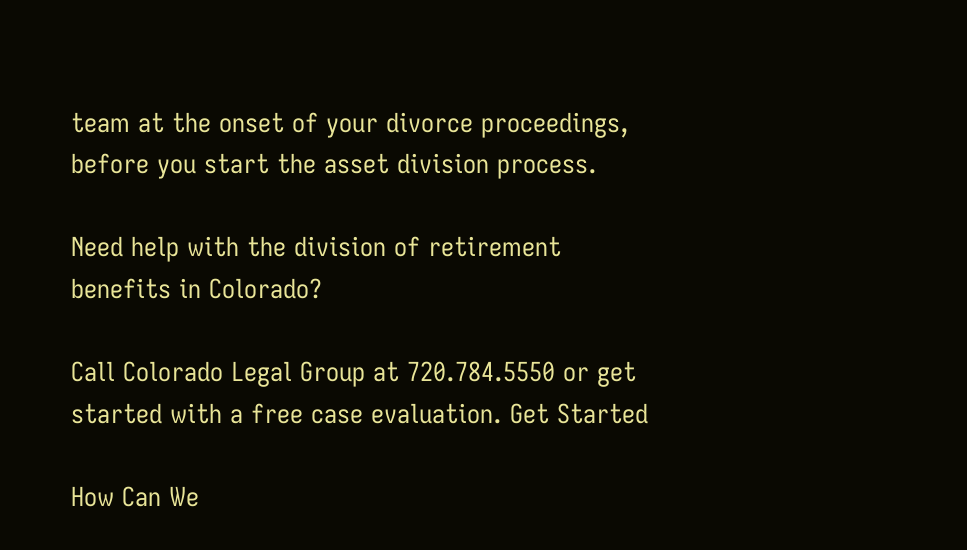team at the onset of your divorce proceedings, before you start the asset division process.

Need help with the division of retirement benefits in Colorado?

Call Colorado Legal Group at 720.784.5550 or get started with a free case evaluation. Get Started

How Can We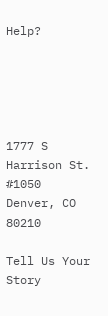Help?





1777 S Harrison St. #1050
Denver, CO 80210

Tell Us Your Story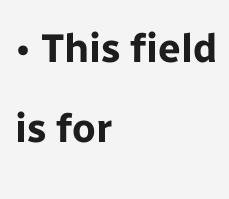• This field is for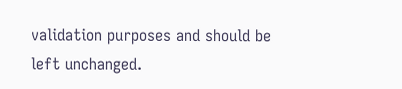validation purposes and should be left unchanged.